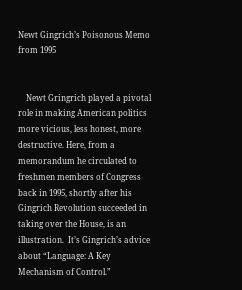Newt Gingrich’s Poisonous Memo from 1995


    Newt Gringrich played a pivotal role in making American politics more vicious, less honest, more destructive. Here, from a memorandum he circulated to freshmen members of Congress back in 1995, shortly after his Gingrich Revolution succeeded in taking over the House, is an illustration.  It’s Gingrich’s advice about “Language: A Key Mechanism of Control.”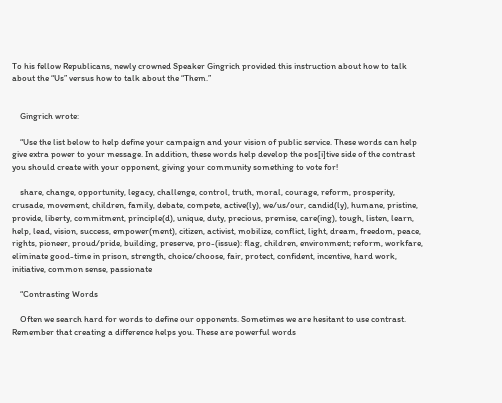To his fellow Republicans, newly crowned Speaker Gingrich provided this instruction about how to talk about the “Us” versus how to talk about the “Them.”


    Gingrich wrote:

    “Use the list below to help define your campaign and your vision of public service. These words can help give extra power to your message. In addition, these words help develop the pos[i]tive side of the contrast you should create with your opponent, giving your community something to vote for!

    share, change, opportunity, legacy, challenge, control, truth, moral, courage, reform, prosperity, crusade, movement, children, family, debate, compete, active(ly), we/us/our, candid(ly), humane, pristine, provide, liberty, commitment, principle(d), unique, duty, precious, premise, care(ing), tough, listen, learn, help, lead, vision, success, empower(ment), citizen, activist, mobilize, conflict, light, dream, freedom, peace, rights, pioneer, proud/pride, building, preserve, pro-(issue): flag, children, environment; reform, workfare, eliminate good-time in prison, strength, choice/choose, fair, protect, confident, incentive, hard work, initiative, common sense, passionate

    “Contrasting Words

    Often we search hard for words to define our opponents. Sometimes we are hesitant to use contrast. Remember that creating a difference helps you. These are powerful words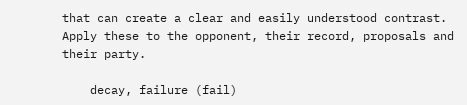that can create a clear and easily understood contrast. Apply these to the opponent, their record, proposals and their party.

    decay, failure (fail)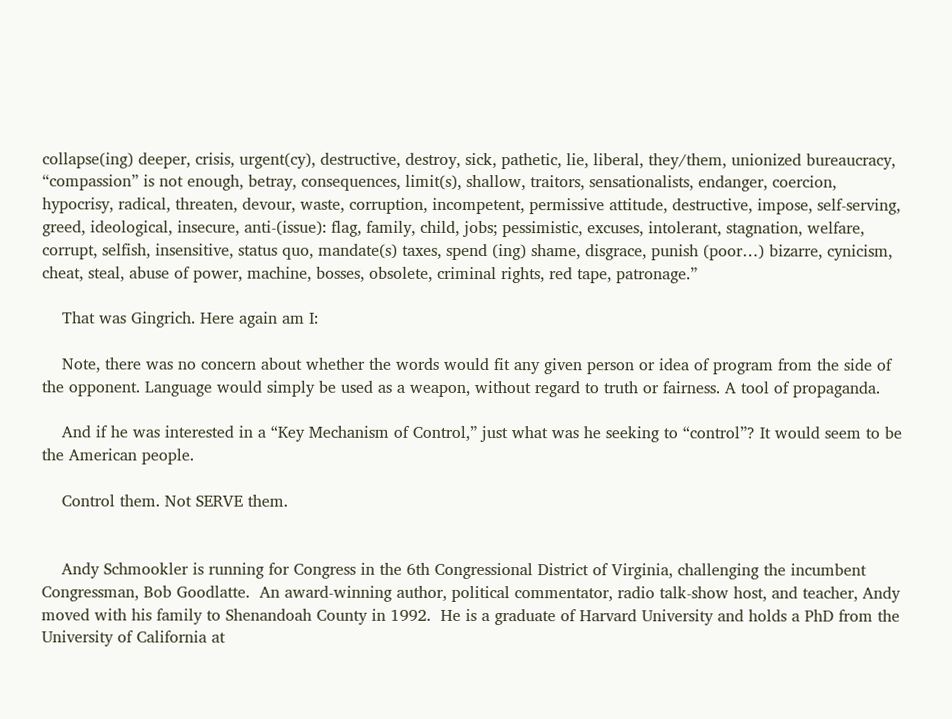collapse(ing) deeper, crisis, urgent(cy), destructive, destroy, sick, pathetic, lie, liberal, they/them, unionized bureaucracy, “compassion” is not enough, betray, consequences, limit(s), shallow, traitors, sensationalists, endanger, coercion, hypocrisy, radical, threaten, devour, waste, corruption, incompetent, permissive attitude, destructive, impose, self-serving, greed, ideological, insecure, anti-(issue): flag, family, child, jobs; pessimistic, excuses, intolerant, stagnation, welfare, corrupt, selfish, insensitive, status quo, mandate(s) taxes, spend (ing) shame, disgrace, punish (poor…) bizarre, cynicism, cheat, steal, abuse of power, machine, bosses, obsolete, criminal rights, red tape, patronage.”

    That was Gingrich. Here again am I:

    Note, there was no concern about whether the words would fit any given person or idea of program from the side of the opponent. Language would simply be used as a weapon, without regard to truth or fairness. A tool of propaganda.

    And if he was interested in a “Key Mechanism of Control,” just what was he seeking to “control”? It would seem to be the American people.

    Control them. Not SERVE them.


    Andy Schmookler is running for Congress in the 6th Congressional District of Virginia, challenging the incumbent Congressman, Bob Goodlatte.  An award-winning author, political commentator, radio talk-show host, and teacher, Andy moved with his family to Shenandoah County in 1992.  He is a graduate of Harvard University and holds a PhD from the University of California at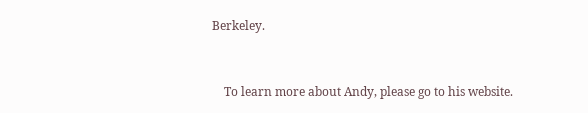Berkeley.


    To learn more about Andy, please go to his website.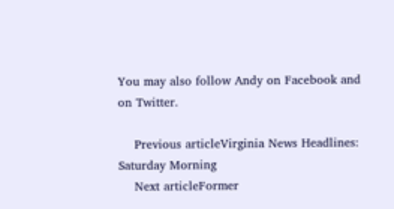You may also follow Andy on Facebook and on Twitter.

    Previous articleVirginia News Headlines: Saturday Morning
    Next articleFormer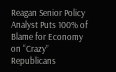Reagan Senior Policy Analyst Puts 100% of Blame for Economy on “Crazy” Republicans